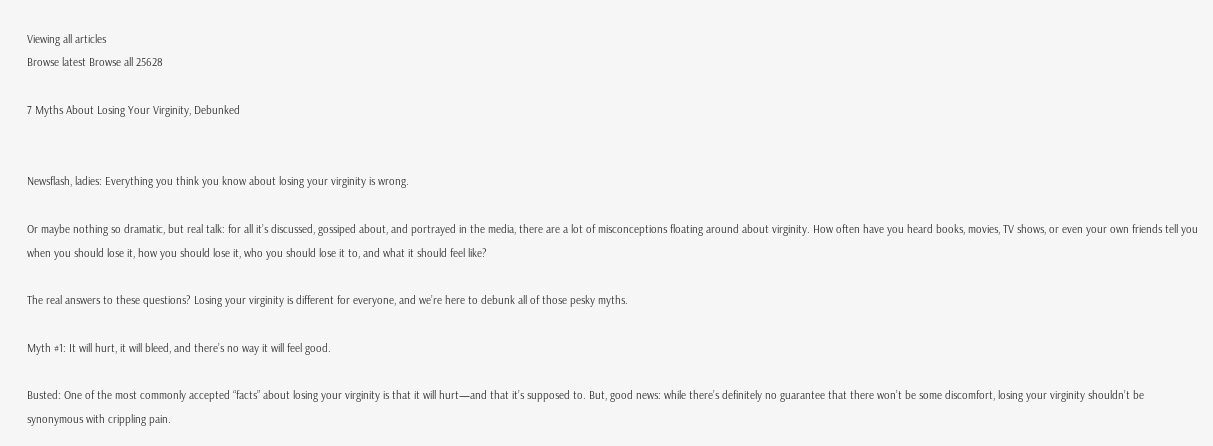Viewing all articles
Browse latest Browse all 25628

7 Myths About Losing Your Virginity, Debunked


Newsflash, ladies: Everything you think you know about losing your virginity is wrong.

Or maybe nothing so dramatic, but real talk: for all it’s discussed, gossiped about, and portrayed in the media, there are a lot of misconceptions floating around about virginity. How often have you heard books, movies, TV shows, or even your own friends tell you when you should lose it, how you should lose it, who you should lose it to, and what it should feel like?

The real answers to these questions? Losing your virginity is different for everyone, and we’re here to debunk all of those pesky myths.

Myth #1: It will hurt, it will bleed, and there’s no way it will feel good.

Busted: One of the most commonly accepted “facts” about losing your virginity is that it will hurt—and that it’s supposed to. But, good news: while there’s definitely no guarantee that there won’t be some discomfort, losing your virginity shouldn’t be synonymous with crippling pain.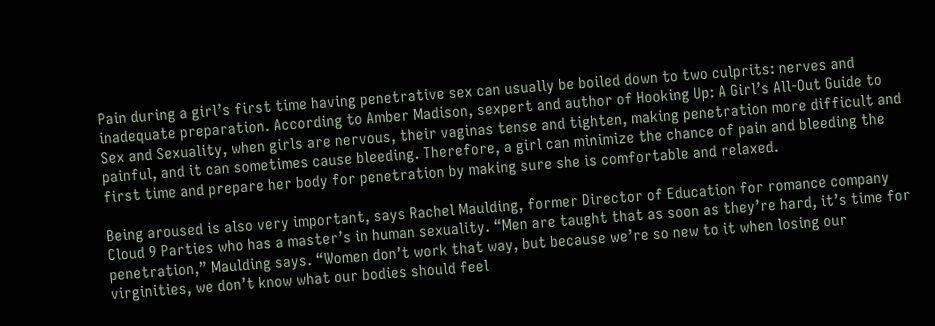Pain during a girl’s first time having penetrative sex can usually be boiled down to two culprits: nerves and inadequate preparation. According to Amber Madison, sexpert and author of Hooking Up: A Girl’s All-Out Guide to Sex and Sexuality, when girls are nervous, their vaginas tense and tighten, making penetration more difficult and painful, and it can sometimes cause bleeding. Therefore, a girl can minimize the chance of pain and bleeding the first time and prepare her body for penetration by making sure she is comfortable and relaxed.

Being aroused is also very important, says Rachel Maulding, former Director of Education for romance company Cloud 9 Parties who has a master’s in human sexuality. “Men are taught that as soon as they’re hard, it’s time for penetration,” Maulding says. “Women don’t work that way, but because we’re so new to it when losing our virginities, we don’t know what our bodies should feel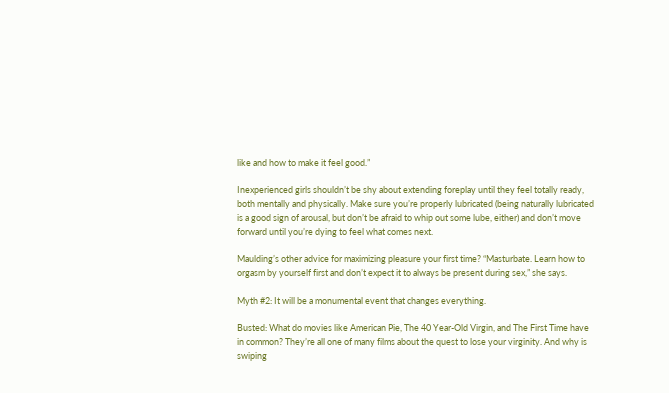like and how to make it feel good.”

Inexperienced girls shouldn’t be shy about extending foreplay until they feel totally ready, both mentally and physically. Make sure you’re properly lubricated (being naturally lubricated is a good sign of arousal, but don’t be afraid to whip out some lube, either) and don’t move forward until you’re dying to feel what comes next.

Maulding’s other advice for maximizing pleasure your first time? “Masturbate. Learn how to orgasm by yourself first and don’t expect it to always be present during sex,” she says.

Myth #2: It will be a monumental event that changes everything.

Busted: What do movies like American Pie, The 40 Year-Old Virgin, and The First Time have in common? They’re all one of many films about the quest to lose your virginity. And why is swiping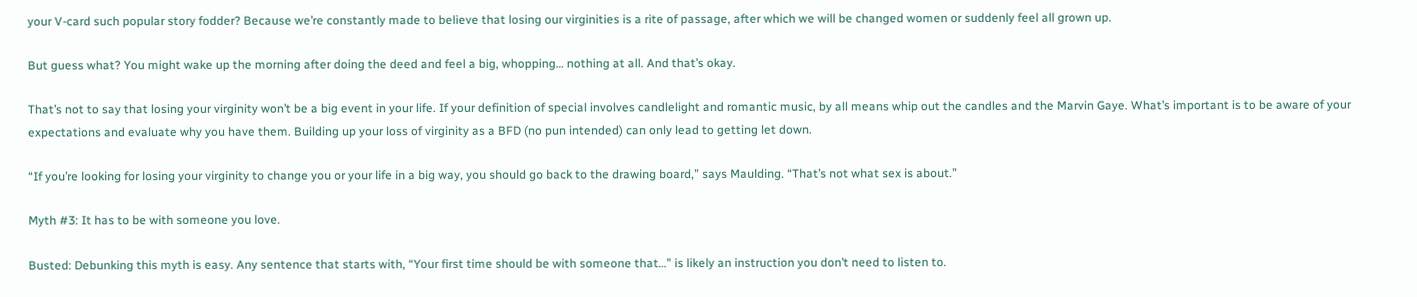your V-card such popular story fodder? Because we’re constantly made to believe that losing our virginities is a rite of passage, after which we will be changed women or suddenly feel all grown up.

But guess what? You might wake up the morning after doing the deed and feel a big, whopping… nothing at all. And that’s okay.

That’s not to say that losing your virginity won’t be a big event in your life. If your definition of special involves candlelight and romantic music, by all means whip out the candles and the Marvin Gaye. What’s important is to be aware of your expectations and evaluate why you have them. Building up your loss of virginity as a BFD (no pun intended) can only lead to getting let down.

“If you’re looking for losing your virginity to change you or your life in a big way, you should go back to the drawing board,” says Maulding. “That’s not what sex is about.”

Myth #3: It has to be with someone you love.

Busted: Debunking this myth is easy. Any sentence that starts with, “Your first time should be with someone that…” is likely an instruction you don’t need to listen to.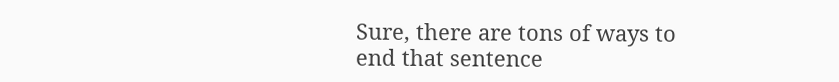Sure, there are tons of ways to end that sentence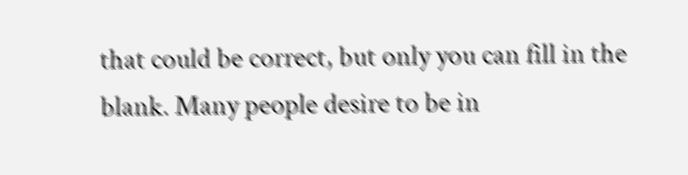that could be correct, but only you can fill in the blank. Many people desire to be in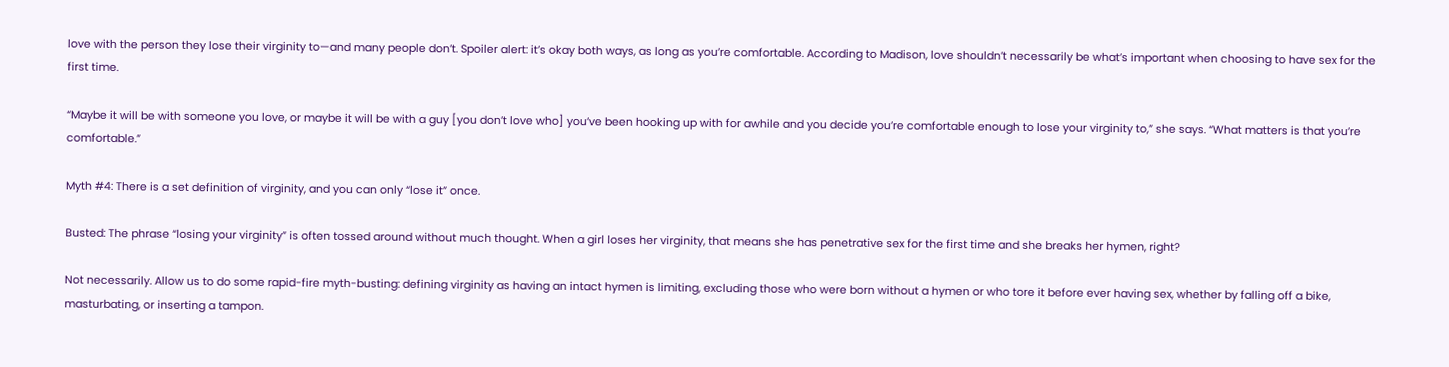love with the person they lose their virginity to—and many people don’t. Spoiler alert: it’s okay both ways, as long as you’re comfortable. According to Madison, love shouldn’t necessarily be what’s important when choosing to have sex for the first time.

“Maybe it will be with someone you love, or maybe it will be with a guy [you don’t love who] you’ve been hooking up with for awhile and you decide you’re comfortable enough to lose your virginity to,” she says. “What matters is that you’re comfortable.”

Myth #4: There is a set definition of virginity, and you can only “lose it” once.

Busted: The phrase “losing your virginity” is often tossed around without much thought. When a girl loses her virginity, that means she has penetrative sex for the first time and she breaks her hymen, right?

Not necessarily. Allow us to do some rapid-fire myth-busting: defining virginity as having an intact hymen is limiting, excluding those who were born without a hymen or who tore it before ever having sex, whether by falling off a bike, masturbating, or inserting a tampon.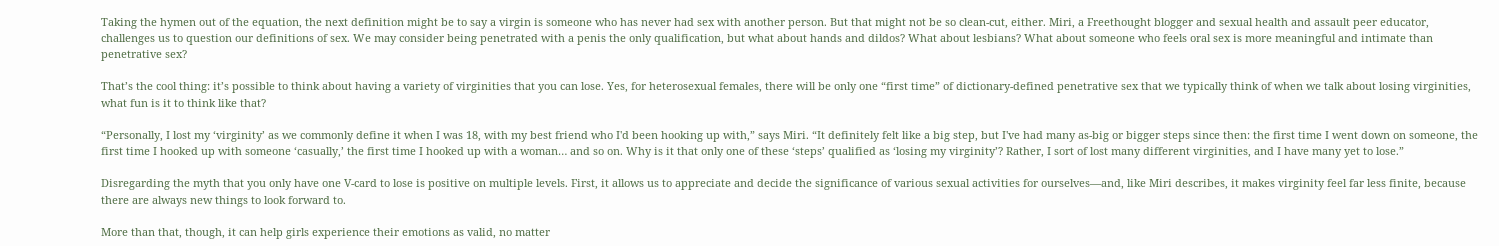Taking the hymen out of the equation, the next definition might be to say a virgin is someone who has never had sex with another person. But that might not be so clean-cut, either. Miri, a Freethought blogger and sexual health and assault peer educator, challenges us to question our definitions of sex. We may consider being penetrated with a penis the only qualification, but what about hands and dildos? What about lesbians? What about someone who feels oral sex is more meaningful and intimate than penetrative sex?

That’s the cool thing: it’s possible to think about having a variety of virginities that you can lose. Yes, for heterosexual females, there will be only one “first time” of dictionary-defined penetrative sex that we typically think of when we talk about losing virginities, what fun is it to think like that?

“Personally, I lost my ‘virginity’ as we commonly define it when I was 18, with my best friend who I'd been hooking up with,” says Miri. “It definitely felt like a big step, but I've had many as-big or bigger steps since then: the first time I went down on someone, the first time I hooked up with someone ‘casually,’ the first time I hooked up with a woman… and so on. Why is it that only one of these ‘steps’ qualified as ‘losing my virginity’? Rather, I sort of lost many different virginities, and I have many yet to lose.”

Disregarding the myth that you only have one V-card to lose is positive on multiple levels. First, it allows us to appreciate and decide the significance of various sexual activities for ourselves—and, like Miri describes, it makes virginity feel far less finite, because there are always new things to look forward to.

More than that, though, it can help girls experience their emotions as valid, no matter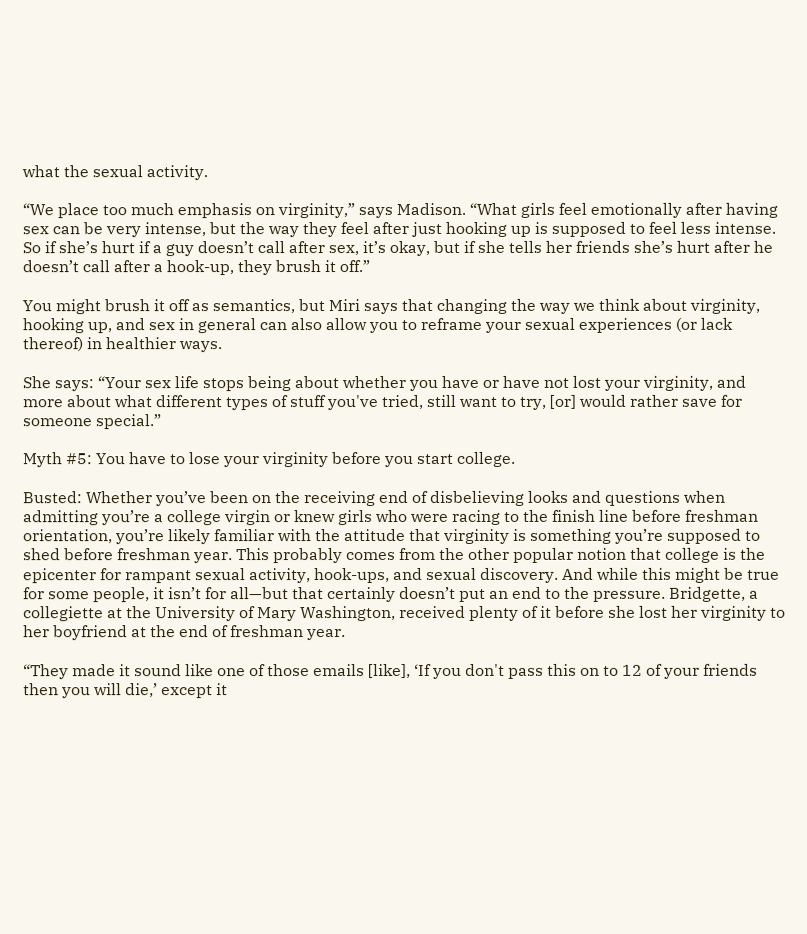what the sexual activity.

“We place too much emphasis on virginity,” says Madison. “What girls feel emotionally after having sex can be very intense, but the way they feel after just hooking up is supposed to feel less intense. So if she’s hurt if a guy doesn’t call after sex, it’s okay, but if she tells her friends she’s hurt after he doesn’t call after a hook-up, they brush it off.”

You might brush it off as semantics, but Miri says that changing the way we think about virginity, hooking up, and sex in general can also allow you to reframe your sexual experiences (or lack thereof) in healthier ways.

She says: “Your sex life stops being about whether you have or have not lost your virginity, and more about what different types of stuff you've tried, still want to try, [or] would rather save for someone special.”

Myth #5: You have to lose your virginity before you start college.

Busted: Whether you’ve been on the receiving end of disbelieving looks and questions when admitting you’re a college virgin or knew girls who were racing to the finish line before freshman orientation, you’re likely familiar with the attitude that virginity is something you’re supposed to shed before freshman year. This probably comes from the other popular notion that college is the epicenter for rampant sexual activity, hook-ups, and sexual discovery. And while this might be true for some people, it isn’t for all—but that certainly doesn’t put an end to the pressure. Bridgette, a collegiette at the University of Mary Washington, received plenty of it before she lost her virginity to her boyfriend at the end of freshman year.

“They made it sound like one of those emails [like], ‘If you don't pass this on to 12 of your friends then you will die,’ except it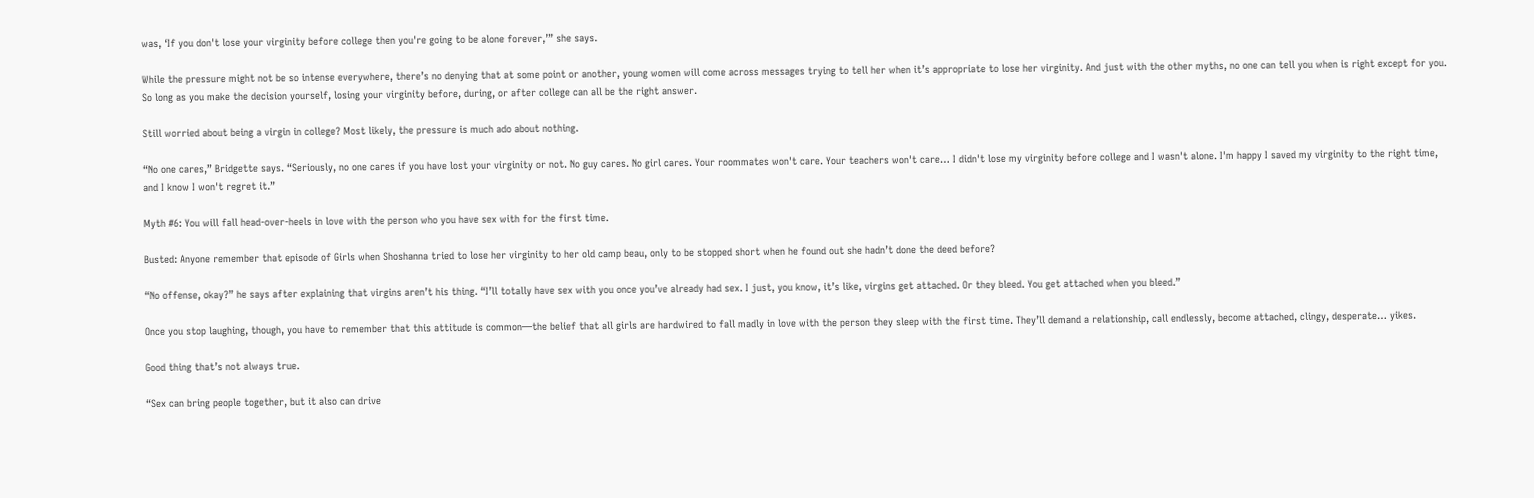was, ‘If you don't lose your virginity before college then you're going to be alone forever,’” she says.

While the pressure might not be so intense everywhere, there’s no denying that at some point or another, young women will come across messages trying to tell her when it’s appropriate to lose her virginity. And just with the other myths, no one can tell you when is right except for you. So long as you make the decision yourself, losing your virginity before, during, or after college can all be the right answer.

Still worried about being a virgin in college? Most likely, the pressure is much ado about nothing.

“No one cares,” Bridgette says. “Seriously, no one cares if you have lost your virginity or not. No guy cares. No girl cares. Your roommates won't care. Your teachers won't care… I didn't lose my virginity before college and I wasn't alone. I'm happy I saved my virginity to the right time, and I know I won't regret it.”

Myth #6: You will fall head-over-heels in love with the person who you have sex with for the first time.

Busted: Anyone remember that episode of Girls when Shoshanna tried to lose her virginity to her old camp beau, only to be stopped short when he found out she hadn’t done the deed before?

“No offense, okay?” he says after explaining that virgins aren’t his thing. “I’ll totally have sex with you once you’ve already had sex. I just, you know, it’s like, virgins get attached. Or they bleed. You get attached when you bleed.”

Once you stop laughing, though, you have to remember that this attitude is common—the belief that all girls are hardwired to fall madly in love with the person they sleep with the first time. They’ll demand a relationship, call endlessly, become attached, clingy, desperate… yikes.

Good thing that’s not always true.

“Sex can bring people together, but it also can drive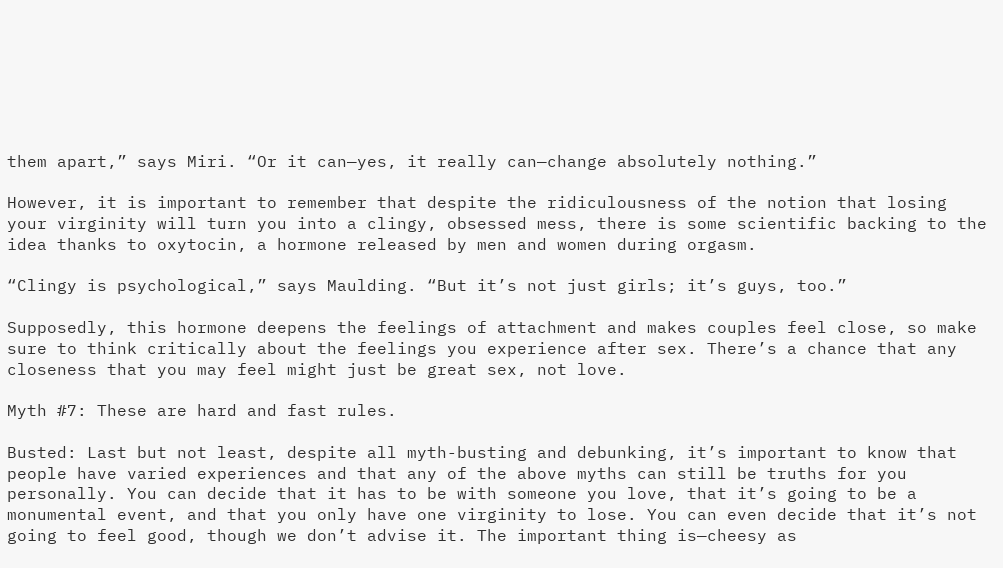them apart,” says Miri. “Or it can—yes, it really can—change absolutely nothing.”

However, it is important to remember that despite the ridiculousness of the notion that losing your virginity will turn you into a clingy, obsessed mess, there is some scientific backing to the idea thanks to oxytocin, a hormone released by men and women during orgasm.

“Clingy is psychological,” says Maulding. “But it’s not just girls; it’s guys, too.”

Supposedly, this hormone deepens the feelings of attachment and makes couples feel close, so make sure to think critically about the feelings you experience after sex. There’s a chance that any closeness that you may feel might just be great sex, not love.

Myth #7: These are hard and fast rules.

Busted: Last but not least, despite all myth-busting and debunking, it’s important to know that people have varied experiences and that any of the above myths can still be truths for you personally. You can decide that it has to be with someone you love, that it’s going to be a monumental event, and that you only have one virginity to lose. You can even decide that it’s not going to feel good, though we don’t advise it. The important thing is—cheesy as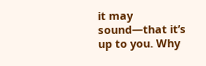it may sound—that it’s up to you. Why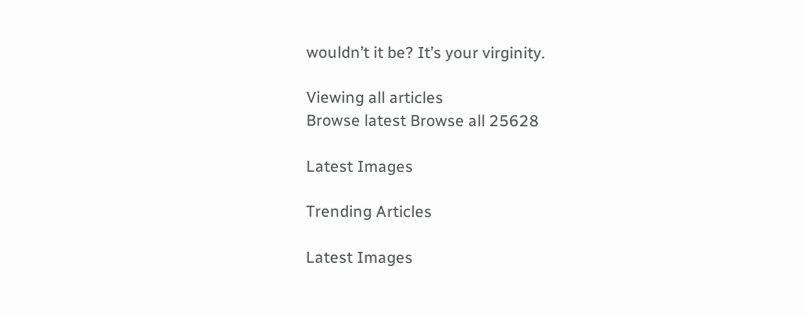wouldn’t it be? It’s your virginity.

Viewing all articles
Browse latest Browse all 25628

Latest Images

Trending Articles

Latest Images